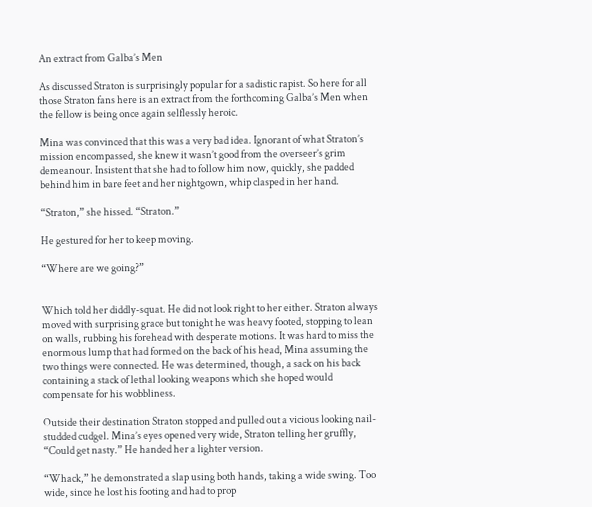An extract from Galba’s Men

As discussed Straton is surprisingly popular for a sadistic rapist. So here for all those Straton fans here is an extract from the forthcoming Galba’s Men when the fellow is being once again selflessly heroic.

Mina was convinced that this was a very bad idea. Ignorant of what Straton’s mission encompassed, she knew it wasn’t good from the overseer’s grim demeanour. Insistent that she had to follow him now, quickly, she padded behind him in bare feet and her nightgown, whip clasped in her hand.

“Straton,” she hissed. “Straton.”

He gestured for her to keep moving.

“Where are we going?”


Which told her diddly-squat. He did not look right to her either. Straton always moved with surprising grace but tonight he was heavy footed, stopping to lean on walls, rubbing his forehead with desperate motions. It was hard to miss the enormous lump that had formed on the back of his head, Mina assuming the two things were connected. He was determined, though, a sack on his back containing a stack of lethal looking weapons which she hoped would compensate for his wobbliness.

Outside their destination Straton stopped and pulled out a vicious looking nail-studded cudgel. Mina’s eyes opened very wide, Straton telling her gruffly, “Could get nasty.” He handed her a lighter version.

“Whack,” he demonstrated a slap using both hands, taking a wide swing. Too wide, since he lost his footing and had to prop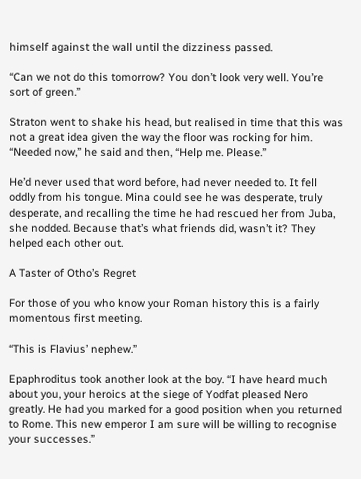himself against the wall until the dizziness passed.

“Can we not do this tomorrow? You don’t look very well. You’re sort of green.”

Straton went to shake his head, but realised in time that this was not a great idea given the way the floor was rocking for him. “Needed now,” he said and then, “Help me. Please.”

He’d never used that word before, had never needed to. It fell oddly from his tongue. Mina could see he was desperate, truly desperate, and recalling the time he had rescued her from Juba, she nodded. Because that’s what friends did, wasn’t it? They helped each other out.

A Taster of Otho’s Regret

For those of you who know your Roman history this is a fairly momentous first meeting.

“This is Flavius’ nephew.”

Epaphroditus took another look at the boy. “I have heard much about you, your heroics at the siege of Yodfat pleased Nero greatly. He had you marked for a good position when you returned to Rome. This new emperor I am sure will be willing to recognise your successes.”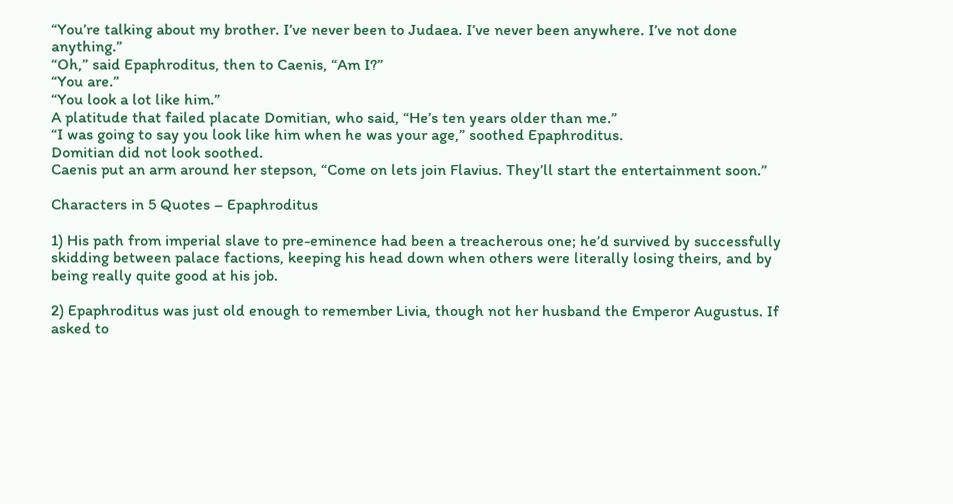“You’re talking about my brother. I’ve never been to Judaea. I’ve never been anywhere. I’ve not done anything.”
“Oh,” said Epaphroditus, then to Caenis, “Am I?”
“You are.”
“You look a lot like him.”
A platitude that failed placate Domitian, who said, “He’s ten years older than me.”
“I was going to say you look like him when he was your age,” soothed Epaphroditus.
Domitian did not look soothed.
Caenis put an arm around her stepson, “Come on lets join Flavius. They’ll start the entertainment soon.”

Characters in 5 Quotes – Epaphroditus

1) His path from imperial slave to pre-eminence had been a treacherous one; he’d survived by successfully skidding between palace factions, keeping his head down when others were literally losing theirs, and by being really quite good at his job.

2) Epaphroditus was just old enough to remember Livia, though not her husband the Emperor Augustus. If asked to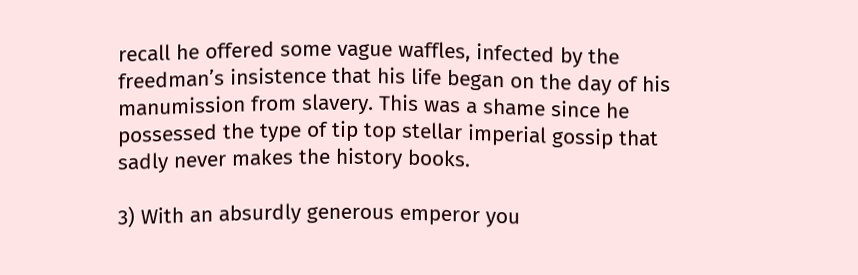recall he offered some vague waffles, infected by the freedman’s insistence that his life began on the day of his manumission from slavery. This was a shame since he possessed the type of tip top stellar imperial gossip that sadly never makes the history books.

3) With an absurdly generous emperor you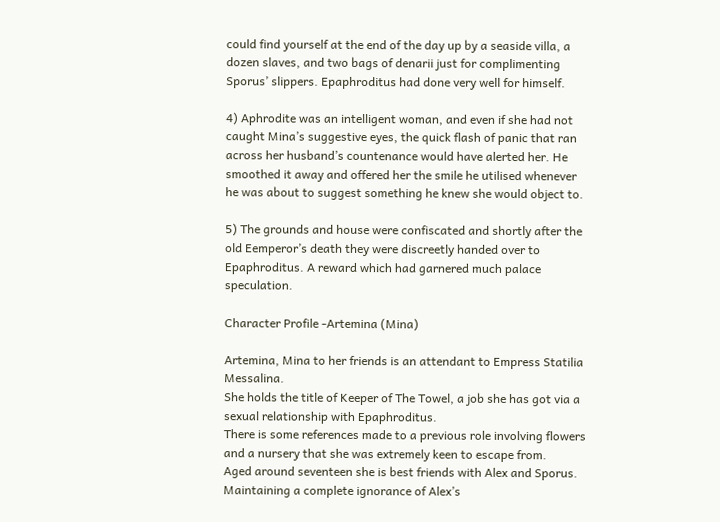could find yourself at the end of the day up by a seaside villa, a dozen slaves, and two bags of denarii just for complimenting Sporus’ slippers. Epaphroditus had done very well for himself.

4) Aphrodite was an intelligent woman, and even if she had not caught Mina’s suggestive eyes, the quick flash of panic that ran across her husband’s countenance would have alerted her. He smoothed it away and offered her the smile he utilised whenever he was about to suggest something he knew she would object to.

5) The grounds and house were confiscated and shortly after the old Eemperor’s death they were discreetly handed over to Epaphroditus. A reward which had garnered much palace speculation.

Character Profile -Artemina (Mina)

Artemina, Mina to her friends is an attendant to Empress Statilia Messalina.
She holds the title of Keeper of The Towel, a job she has got via a sexual relationship with Epaphroditus.
There is some references made to a previous role involving flowers and a nursery that she was extremely keen to escape from.
Aged around seventeen she is best friends with Alex and Sporus. Maintaining a complete ignorance of Alex’s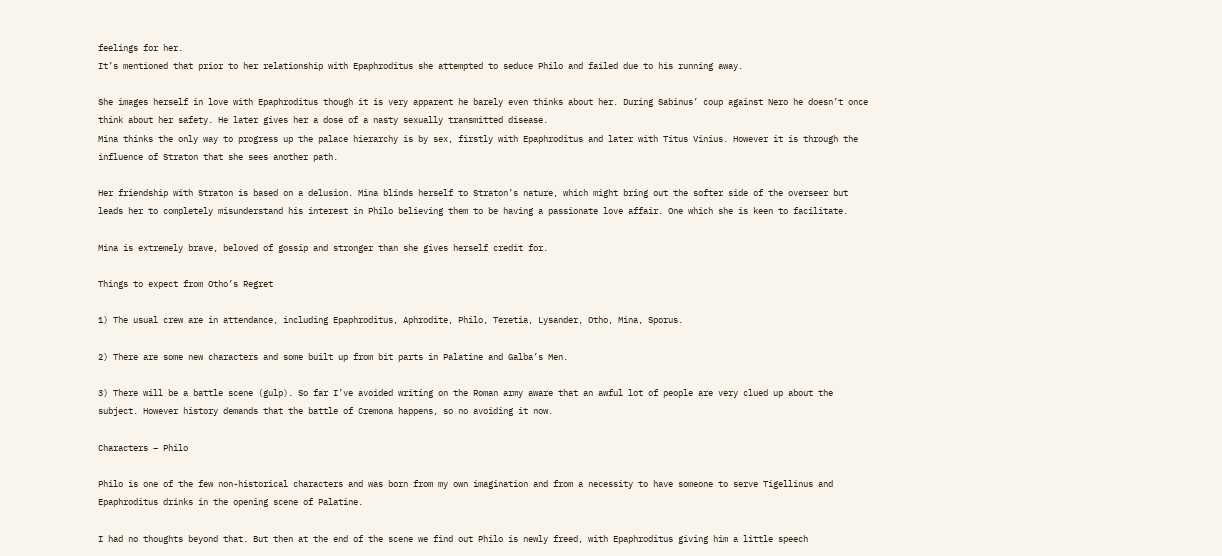feelings for her.
It’s mentioned that prior to her relationship with Epaphroditus she attempted to seduce Philo and failed due to his running away.

She images herself in love with Epaphroditus though it is very apparent he barely even thinks about her. During Sabinus’ coup against Nero he doesn’t once think about her safety. He later gives her a dose of a nasty sexually transmitted disease.
Mina thinks the only way to progress up the palace hierarchy is by sex, firstly with Epaphroditus and later with Titus Vinius. However it is through the influence of Straton that she sees another path.

Her friendship with Straton is based on a delusion. Mina blinds herself to Straton’s nature, which might bring out the softer side of the overseer but leads her to completely misunderstand his interest in Philo believing them to be having a passionate love affair. One which she is keen to facilitate.

Mina is extremely brave, beloved of gossip and stronger than she gives herself credit for.

Things to expect from Otho’s Regret

1) The usual crew are in attendance, including Epaphroditus, Aphrodite, Philo, Teretia, Lysander, Otho, Mina, Sporus.

2) There are some new characters and some built up from bit parts in Palatine and Galba’s Men.

3) There will be a battle scene (gulp). So far I’ve avoided writing on the Roman army aware that an awful lot of people are very clued up about the subject. However history demands that the battle of Cremona happens, so no avoiding it now.

Characters – Philo

Philo is one of the few non-historical characters and was born from my own imagination and from a necessity to have someone to serve Tigellinus and Epaphroditus drinks in the opening scene of Palatine.

I had no thoughts beyond that. But then at the end of the scene we find out Philo is newly freed, with Epaphroditus giving him a little speech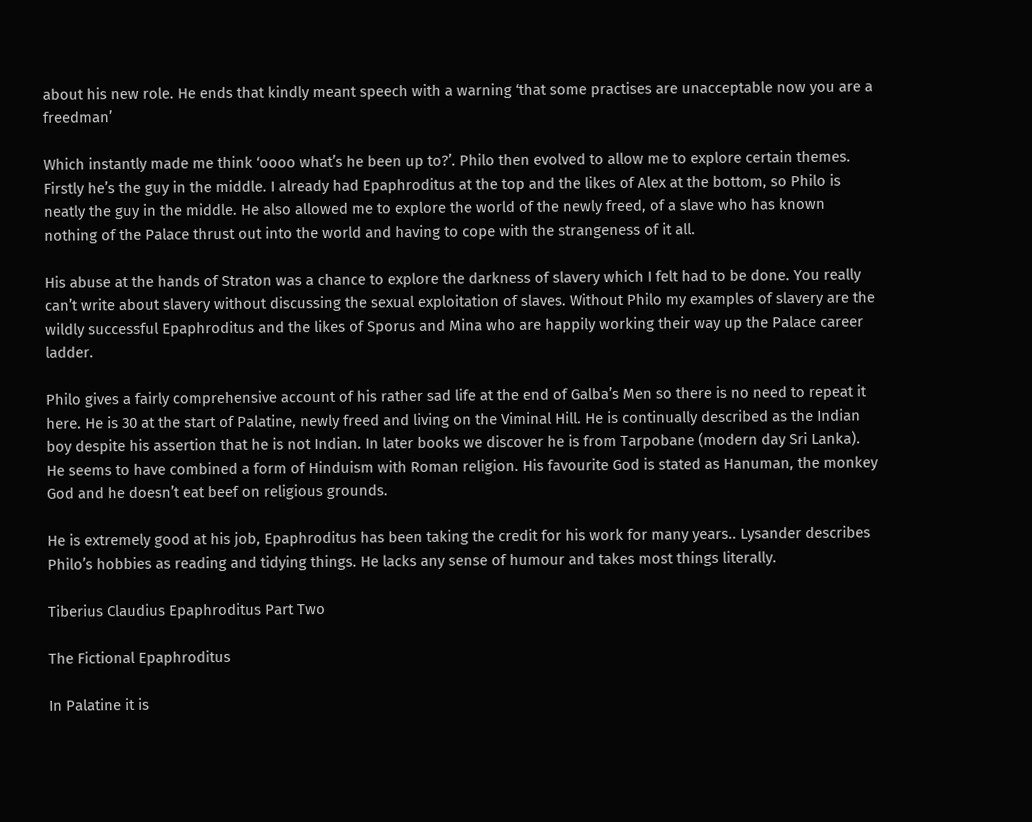about his new role. He ends that kindly meant speech with a warning ‘that some practises are unacceptable now you are a freedman’

Which instantly made me think ‘oooo what’s he been up to?’. Philo then evolved to allow me to explore certain themes. Firstly he’s the guy in the middle. I already had Epaphroditus at the top and the likes of Alex at the bottom, so Philo is neatly the guy in the middle. He also allowed me to explore the world of the newly freed, of a slave who has known nothing of the Palace thrust out into the world and having to cope with the strangeness of it all.

His abuse at the hands of Straton was a chance to explore the darkness of slavery which I felt had to be done. You really can’t write about slavery without discussing the sexual exploitation of slaves. Without Philo my examples of slavery are the wildly successful Epaphroditus and the likes of Sporus and Mina who are happily working their way up the Palace career ladder.

Philo gives a fairly comprehensive account of his rather sad life at the end of Galba’s Men so there is no need to repeat it here. He is 30 at the start of Palatine, newly freed and living on the Viminal Hill. He is continually described as the Indian boy despite his assertion that he is not Indian. In later books we discover he is from Tarpobane (modern day Sri Lanka). He seems to have combined a form of Hinduism with Roman religion. His favourite God is stated as Hanuman, the monkey God and he doesn’t eat beef on religious grounds.

He is extremely good at his job, Epaphroditus has been taking the credit for his work for many years.. Lysander describes Philo’s hobbies as reading and tidying things. He lacks any sense of humour and takes most things literally.

Tiberius Claudius Epaphroditus Part Two

The Fictional Epaphroditus

In Palatine it is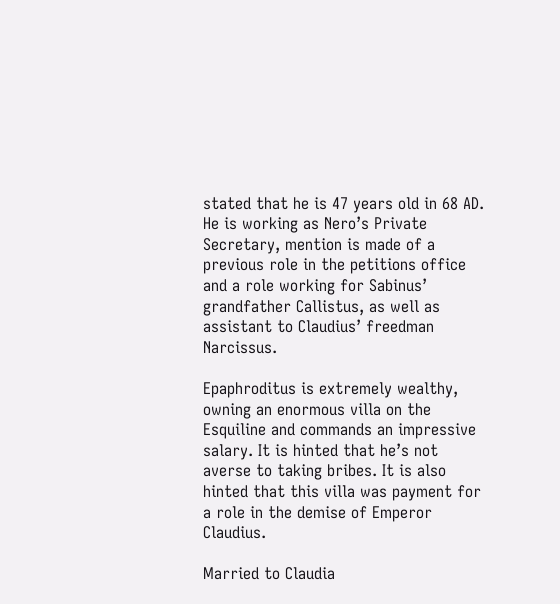stated that he is 47 years old in 68 AD. He is working as Nero’s Private Secretary, mention is made of a previous role in the petitions office and a role working for Sabinus’ grandfather Callistus, as well as assistant to Claudius’ freedman Narcissus.

Epaphroditus is extremely wealthy, owning an enormous villa on the Esquiline and commands an impressive salary. It is hinted that he’s not averse to taking bribes. It is also hinted that this villa was payment for a role in the demise of Emperor Claudius.

Married to Claudia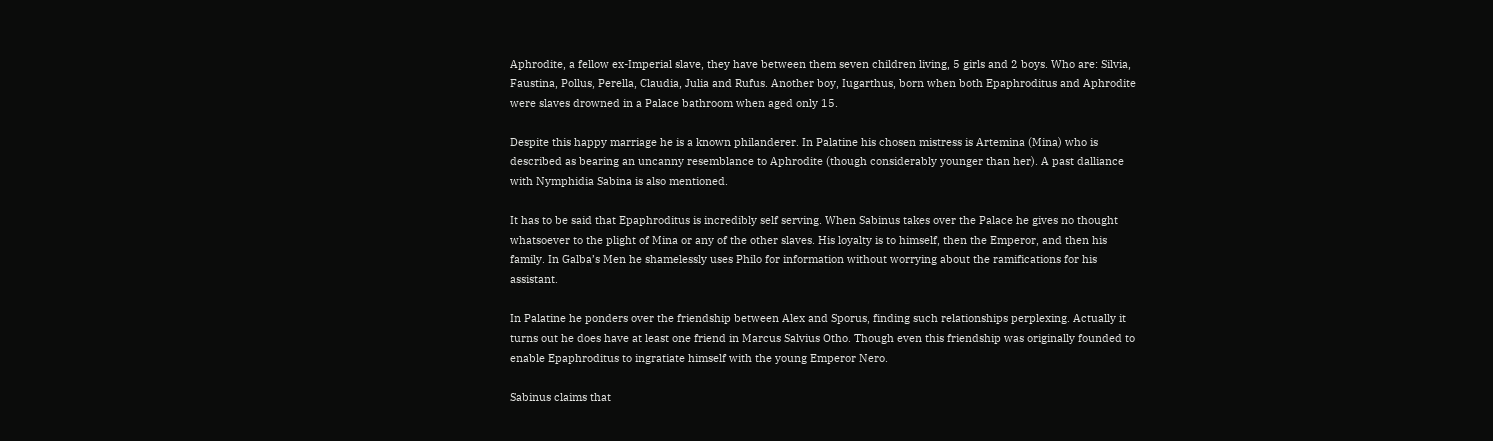Aphrodite, a fellow ex-Imperial slave, they have between them seven children living, 5 girls and 2 boys. Who are: Silvia, Faustina, Pollus, Perella, Claudia, Julia and Rufus. Another boy, Iugarthus, born when both Epaphroditus and Aphrodite were slaves drowned in a Palace bathroom when aged only 15.

Despite this happy marriage he is a known philanderer. In Palatine his chosen mistress is Artemina (Mina) who is described as bearing an uncanny resemblance to Aphrodite (though considerably younger than her). A past dalliance with Nymphidia Sabina is also mentioned.

It has to be said that Epaphroditus is incredibly self serving. When Sabinus takes over the Palace he gives no thought whatsoever to the plight of Mina or any of the other slaves. His loyalty is to himself, then the Emperor, and then his family. In Galba’s Men he shamelessly uses Philo for information without worrying about the ramifications for his assistant.

In Palatine he ponders over the friendship between Alex and Sporus, finding such relationships perplexing. Actually it turns out he does have at least one friend in Marcus Salvius Otho. Though even this friendship was originally founded to enable Epaphroditus to ingratiate himself with the young Emperor Nero.

Sabinus claims that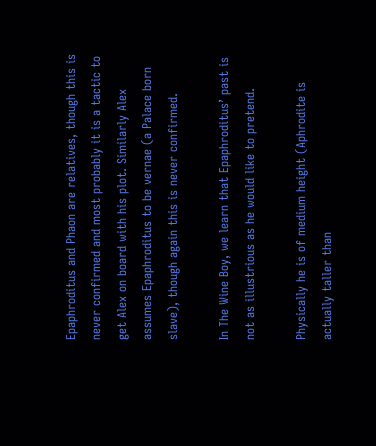Epaphroditus and Phaon are relatives, though this is never confirmed and most probably it is a tactic to get Alex on board with his plot. Similarly Alex assumes Epaphroditus to be vernae (a Palace born slave), though again this is never confirmed.

In The Wine Boy, we learn that Epaphroditus’ past is not as illustrious as he would like to pretend.

Physically he is of medium height (Aphrodite is actually taller than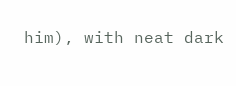him), with neat dark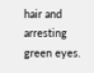hair and arresting green eyes.